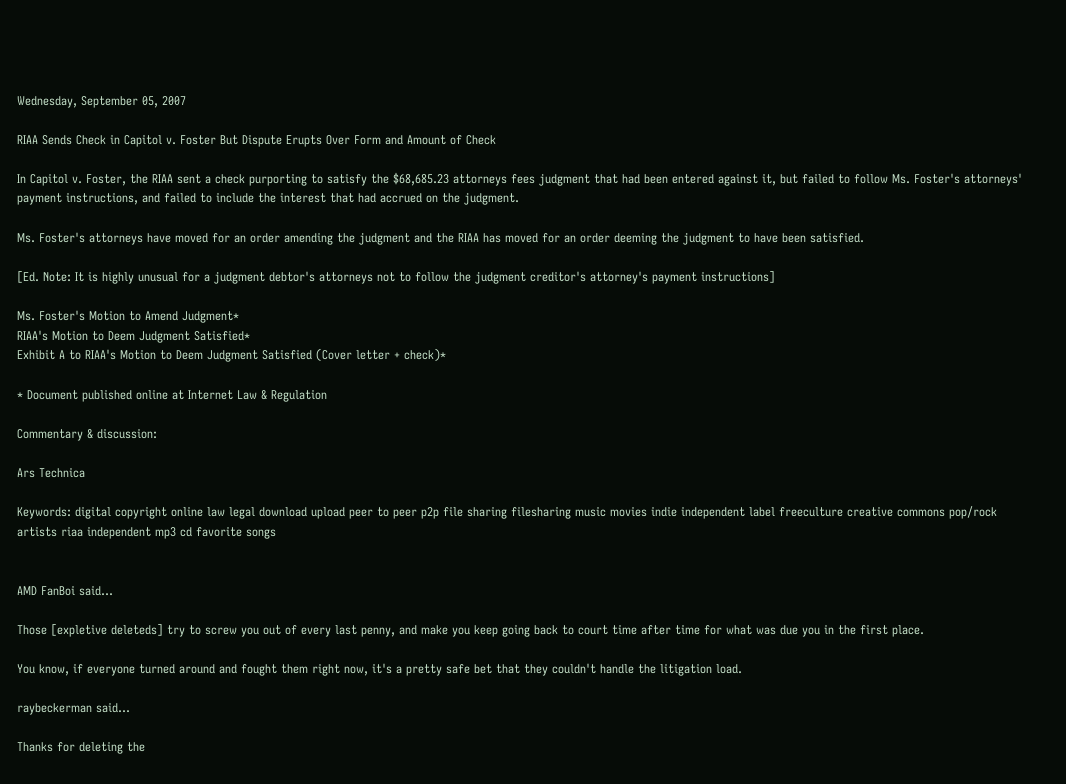Wednesday, September 05, 2007

RIAA Sends Check in Capitol v. Foster But Dispute Erupts Over Form and Amount of Check

In Capitol v. Foster, the RIAA sent a check purporting to satisfy the $68,685.23 attorneys fees judgment that had been entered against it, but failed to follow Ms. Foster's attorneys' payment instructions, and failed to include the interest that had accrued on the judgment.

Ms. Foster's attorneys have moved for an order amending the judgment and the RIAA has moved for an order deeming the judgment to have been satisfied.

[Ed. Note: It is highly unusual for a judgment debtor's attorneys not to follow the judgment creditor's attorney's payment instructions]

Ms. Foster's Motion to Amend Judgment*
RIAA's Motion to Deem Judgment Satisfied*
Exhibit A to RIAA's Motion to Deem Judgment Satisfied (Cover letter + check)*

* Document published online at Internet Law & Regulation

Commentary & discussion:

Ars Technica

Keywords: digital copyright online law legal download upload peer to peer p2p file sharing filesharing music movies indie independent label freeculture creative commons pop/rock artists riaa independent mp3 cd favorite songs


AMD FanBoi said...

Those [expletive deleteds] try to screw you out of every last penny, and make you keep going back to court time after time for what was due you in the first place.

You know, if everyone turned around and fought them right now, it's a pretty safe bet that they couldn't handle the litigation load.

raybeckerman said...

Thanks for deleting the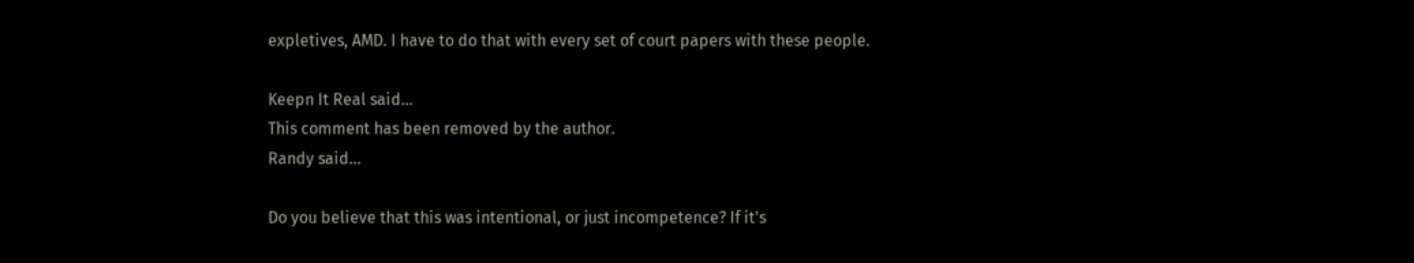expletives, AMD. I have to do that with every set of court papers with these people.

Keepn It Real said...
This comment has been removed by the author.
Randy said...

Do you believe that this was intentional, or just incompetence? If it's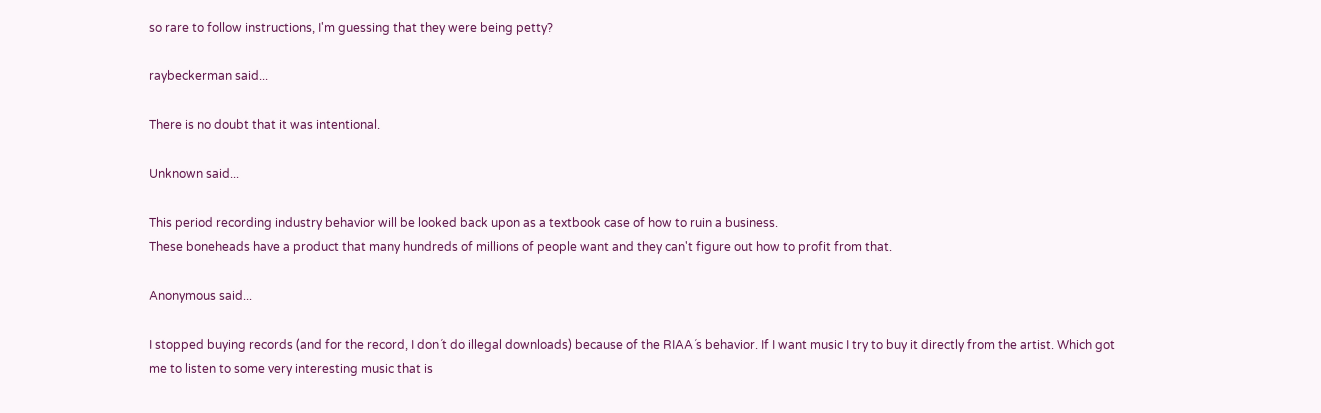so rare to follow instructions, I'm guessing that they were being petty?

raybeckerman said...

There is no doubt that it was intentional.

Unknown said...

This period recording industry behavior will be looked back upon as a textbook case of how to ruin a business.
These boneheads have a product that many hundreds of millions of people want and they can't figure out how to profit from that.

Anonymous said...

I stopped buying records (and for the record, I don´t do illegal downloads) because of the RIAA´s behavior. If I want music I try to buy it directly from the artist. Which got me to listen to some very interesting music that is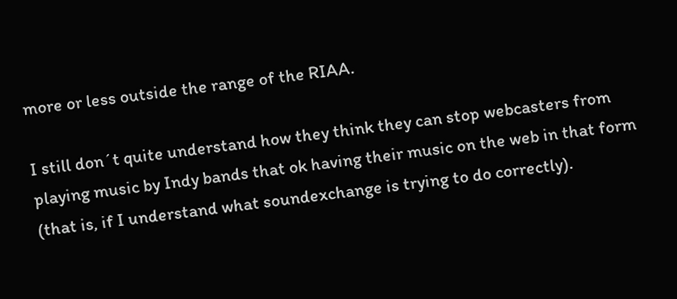more or less outside the range of the RIAA.

I still don´t quite understand how they think they can stop webcasters from playing music by Indy bands that ok having their music on the web in that form (that is, if I understand what soundexchange is trying to do correctly).